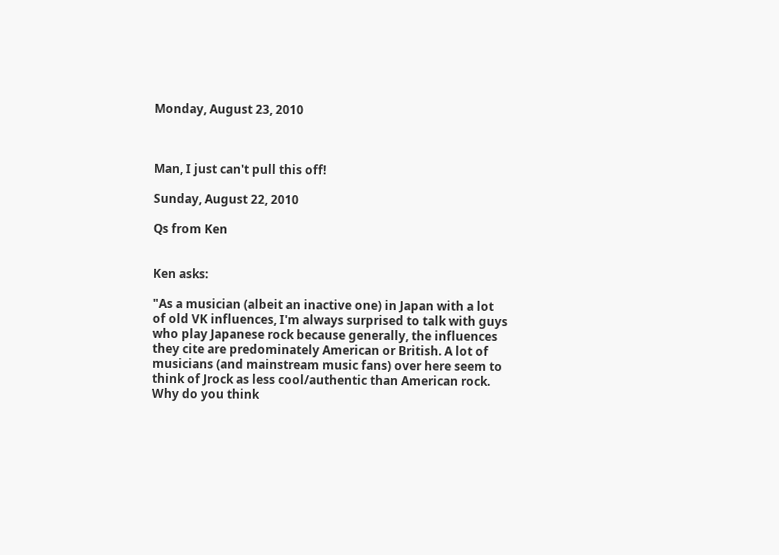Monday, August 23, 2010



Man, I just can't pull this off!

Sunday, August 22, 2010

Qs from Ken


Ken asks:

"As a musician (albeit an inactive one) in Japan with a lot of old VK influences, I'm always surprised to talk with guys who play Japanese rock because generally, the influences they cite are predominately American or British. A lot of musicians (and mainstream music fans) over here seem to think of Jrock as less cool/authentic than American rock. Why do you think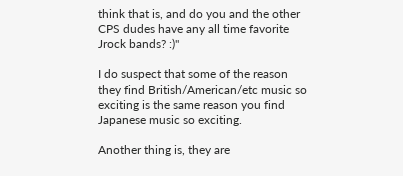think that is, and do you and the other CPS dudes have any all time favorite Jrock bands? :)"

I do suspect that some of the reason they find British/American/etc music so exciting is the same reason you find Japanese music so exciting.

Another thing is, they are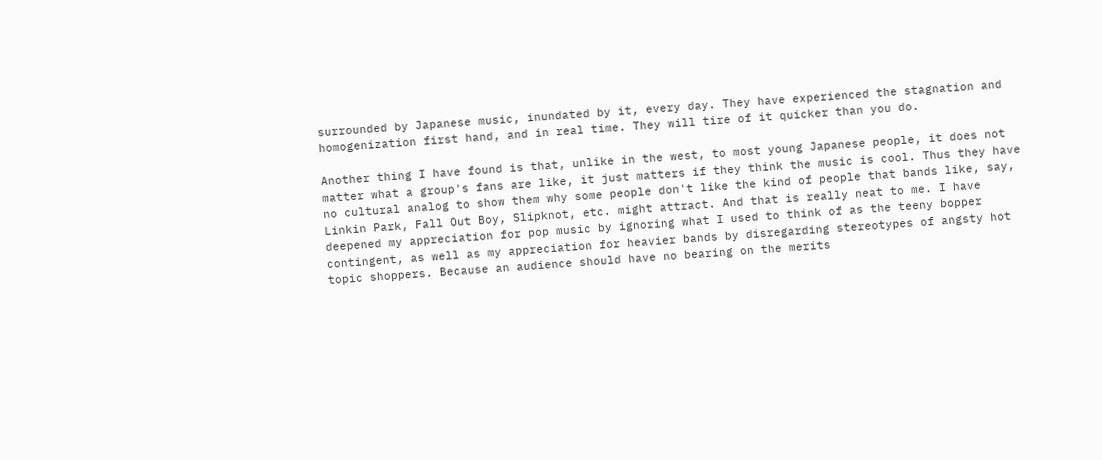surrounded by Japanese music, inundated by it, every day. They have experienced the stagnation and homogenization first hand, and in real time. They will tire of it quicker than you do.

Another thing I have found is that, unlike in the west, to most young Japanese people, it does not matter what a group's fans are like, it just matters if they think the music is cool. Thus they have no cultural analog to show them why some people don't like the kind of people that bands like, say, Linkin Park, Fall Out Boy, Slipknot, etc. might attract. And that is really neat to me. I have deepened my appreciation for pop music by ignoring what I used to think of as the teeny bopper contingent, as well as my appreciation for heavier bands by disregarding stereotypes of angsty hot topic shoppers. Because an audience should have no bearing on the merits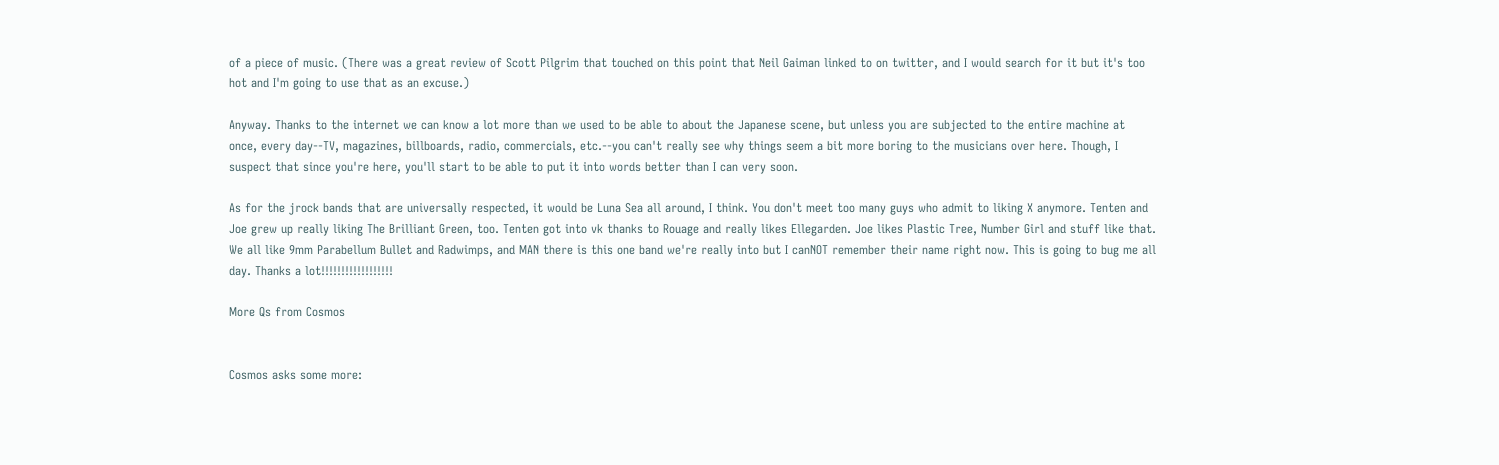of a piece of music. (There was a great review of Scott Pilgrim that touched on this point that Neil Gaiman linked to on twitter, and I would search for it but it's too hot and I'm going to use that as an excuse.)

Anyway. Thanks to the internet we can know a lot more than we used to be able to about the Japanese scene, but unless you are subjected to the entire machine at once, every day--TV, magazines, billboards, radio, commercials, etc.--you can't really see why things seem a bit more boring to the musicians over here. Though, I suspect that since you're here, you'll start to be able to put it into words better than I can very soon.

As for the jrock bands that are universally respected, it would be Luna Sea all around, I think. You don't meet too many guys who admit to liking X anymore. Tenten and Joe grew up really liking The Brilliant Green, too. Tenten got into vk thanks to Rouage and really likes Ellegarden. Joe likes Plastic Tree, Number Girl and stuff like that. We all like 9mm Parabellum Bullet and Radwimps, and MAN there is this one band we're really into but I canNOT remember their name right now. This is going to bug me all day. Thanks a lot!!!!!!!!!!!!!!!!!!

More Qs from Cosmos


Cosmos asks some more: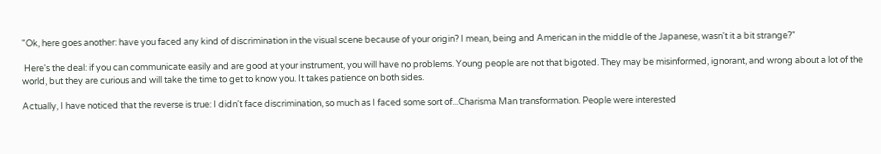"Ok, here goes another: have you faced any kind of discrimination in the visual scene because of your origin? I mean, being and American in the middle of the Japanese, wasn't it a bit strange?"

 Here's the deal: if you can communicate easily and are good at your instrument, you will have no problems. Young people are not that bigoted. They may be misinformed, ignorant, and wrong about a lot of the world, but they are curious and will take the time to get to know you. It takes patience on both sides.

Actually, I have noticed that the reverse is true: I didn't face discrimination, so much as I faced some sort of...Charisma Man transformation. People were interested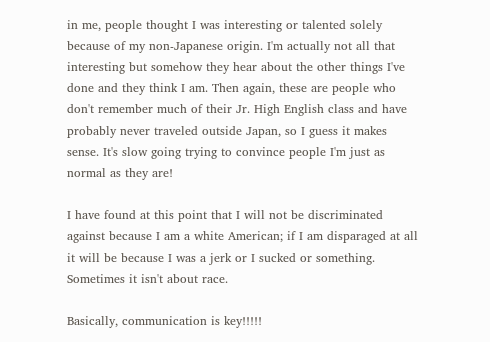in me, people thought I was interesting or talented solely because of my non-Japanese origin. I'm actually not all that interesting but somehow they hear about the other things I've done and they think I am. Then again, these are people who don't remember much of their Jr. High English class and have probably never traveled outside Japan, so I guess it makes sense. It's slow going trying to convince people I'm just as normal as they are!

I have found at this point that I will not be discriminated against because I am a white American; if I am disparaged at all it will be because I was a jerk or I sucked or something. Sometimes it isn't about race.

Basically, communication is key!!!!!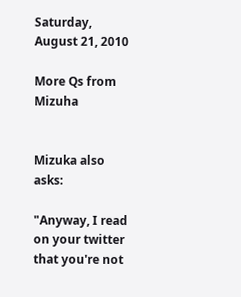Saturday, August 21, 2010

More Qs from Mizuha


Mizuka also asks:

"Anyway, I read on your twitter that you're not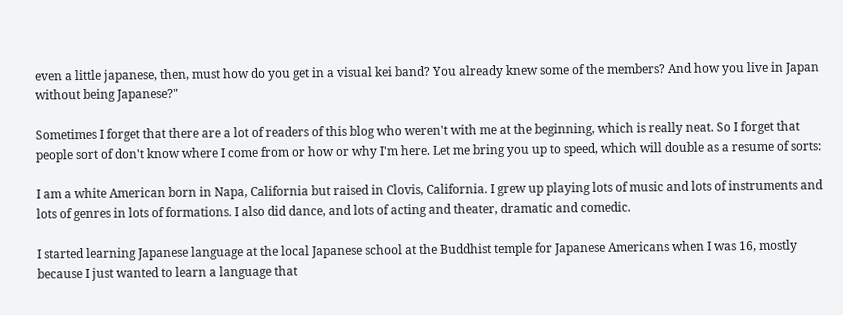even a little japanese, then, must how do you get in a visual kei band? You already knew some of the members? And how you live in Japan without being Japanese?"

Sometimes I forget that there are a lot of readers of this blog who weren't with me at the beginning, which is really neat. So I forget that people sort of don't know where I come from or how or why I'm here. Let me bring you up to speed, which will double as a resume of sorts:

I am a white American born in Napa, California but raised in Clovis, California. I grew up playing lots of music and lots of instruments and lots of genres in lots of formations. I also did dance, and lots of acting and theater, dramatic and comedic.

I started learning Japanese language at the local Japanese school at the Buddhist temple for Japanese Americans when I was 16, mostly because I just wanted to learn a language that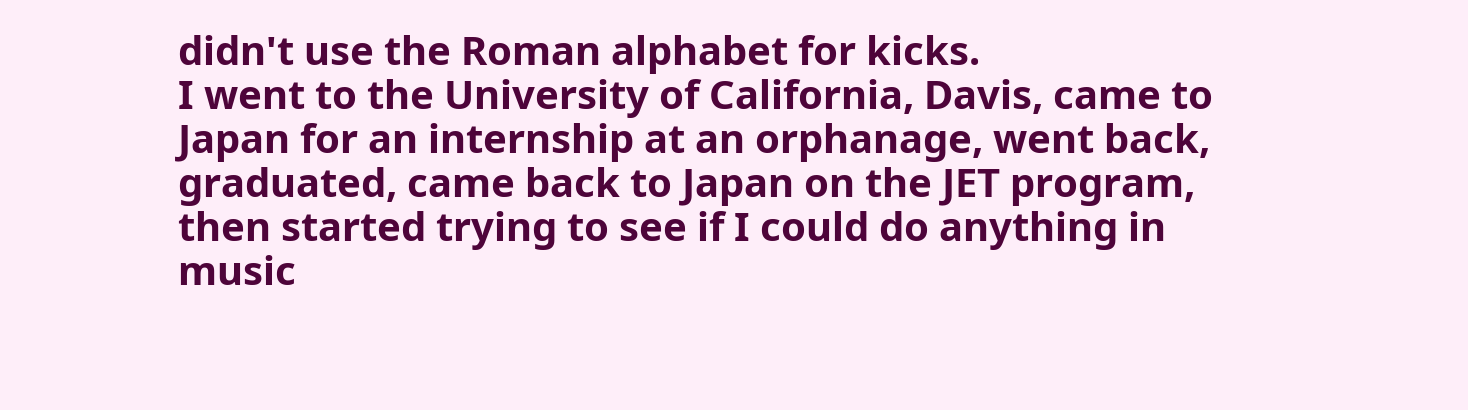didn't use the Roman alphabet for kicks.
I went to the University of California, Davis, came to Japan for an internship at an orphanage, went back, graduated, came back to Japan on the JET program, then started trying to see if I could do anything in music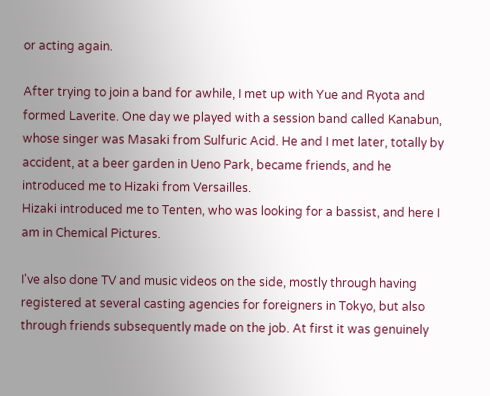or acting again.

After trying to join a band for awhile, I met up with Yue and Ryota and formed Laverite. One day we played with a session band called Kanabun, whose singer was Masaki from Sulfuric Acid. He and I met later, totally by accident, at a beer garden in Ueno Park, became friends, and he introduced me to Hizaki from Versailles.
Hizaki introduced me to Tenten, who was looking for a bassist, and here I am in Chemical Pictures.

I've also done TV and music videos on the side, mostly through having registered at several casting agencies for foreigners in Tokyo, but also through friends subsequently made on the job. At first it was genuinely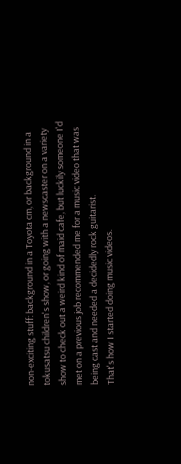non-exciting stuff: background in a Toyota cm, or background in a tokusatsu children's show, or going with a newscaster on a variety show to check out a weird kind of maid cafe, but luckily someone I'd met on a previous job recommended me for a music video that was being cast and needed a decidedly rock guitarist.
That's how I started doing music videos.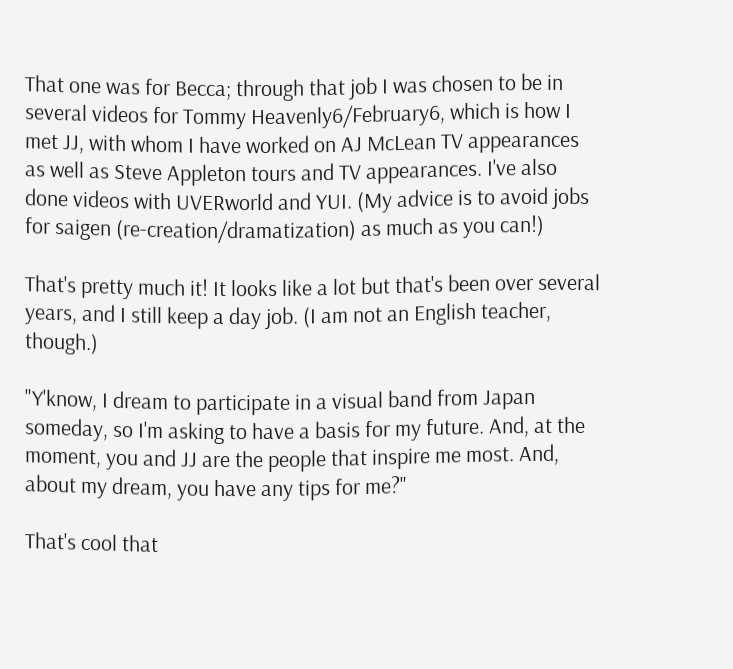That one was for Becca; through that job I was chosen to be in several videos for Tommy Heavenly6/February6, which is how I met JJ, with whom I have worked on AJ McLean TV appearances as well as Steve Appleton tours and TV appearances. I've also done videos with UVERworld and YUI. (My advice is to avoid jobs for saigen (re-creation/dramatization) as much as you can!)

That's pretty much it! It looks like a lot but that's been over several years, and I still keep a day job. (I am not an English teacher, though.)

"Y'know, I dream to participate in a visual band from Japan someday, so I'm asking to have a basis for my future. And, at the moment, you and JJ are the people that inspire me most. And, about my dream, you have any tips for me?"

That's cool that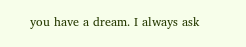you have a dream. I always ask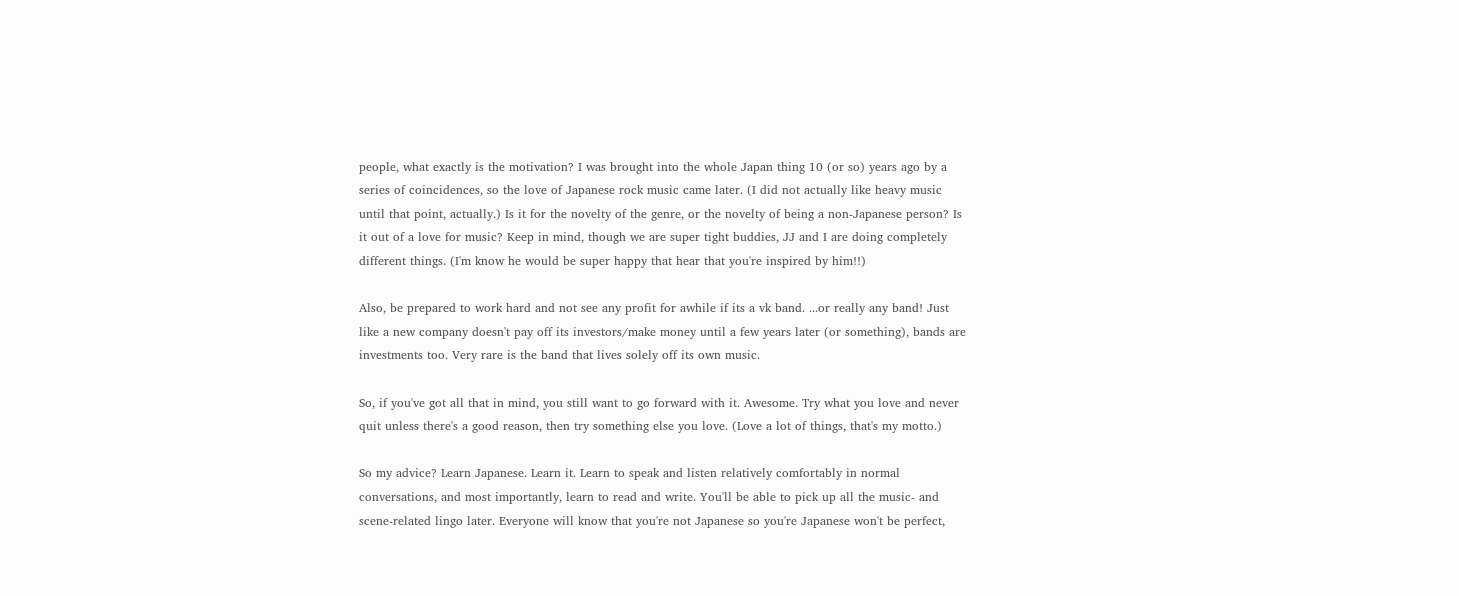people, what exactly is the motivation? I was brought into the whole Japan thing 10 (or so) years ago by a series of coincidences, so the love of Japanese rock music came later. (I did not actually like heavy music until that point, actually.) Is it for the novelty of the genre, or the novelty of being a non-Japanese person? Is it out of a love for music? Keep in mind, though we are super tight buddies, JJ and I are doing completely different things. (I'm know he would be super happy that hear that you're inspired by him!!)

Also, be prepared to work hard and not see any profit for awhile if its a vk band. ...or really any band! Just like a new company doesn't pay off its investors/make money until a few years later (or something), bands are investments too. Very rare is the band that lives solely off its own music.

So, if you've got all that in mind, you still want to go forward with it. Awesome. Try what you love and never quit unless there's a good reason, then try something else you love. (Love a lot of things, that's my motto.)

So my advice? Learn Japanese. Learn it. Learn to speak and listen relatively comfortably in normal conversations, and most importantly, learn to read and write. You'll be able to pick up all the music- and scene-related lingo later. Everyone will know that you're not Japanese so you're Japanese won't be perfect,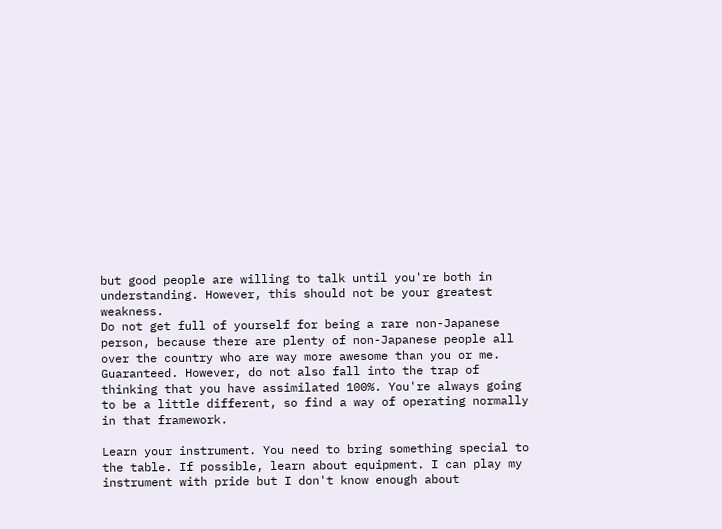but good people are willing to talk until you're both in understanding. However, this should not be your greatest weakness.
Do not get full of yourself for being a rare non-Japanese person, because there are plenty of non-Japanese people all over the country who are way more awesome than you or me. Guaranteed. However, do not also fall into the trap of thinking that you have assimilated 100%. You're always going to be a little different, so find a way of operating normally in that framework.

Learn your instrument. You need to bring something special to the table. If possible, learn about equipment. I can play my instrument with pride but I don't know enough about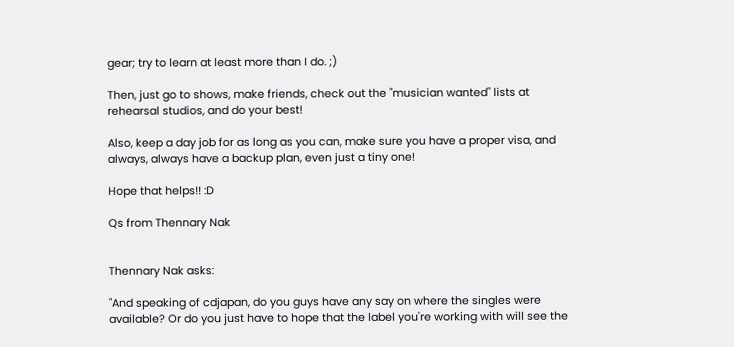gear; try to learn at least more than I do. ;)

Then, just go to shows, make friends, check out the "musician wanted" lists at rehearsal studios, and do your best!

Also, keep a day job for as long as you can, make sure you have a proper visa, and always, always have a backup plan, even just a tiny one!

Hope that helps!! :D

Qs from Thennary Nak


Thennary Nak asks:

"And speaking of cdjapan, do you guys have any say on where the singles were available? Or do you just have to hope that the label you're working with will see the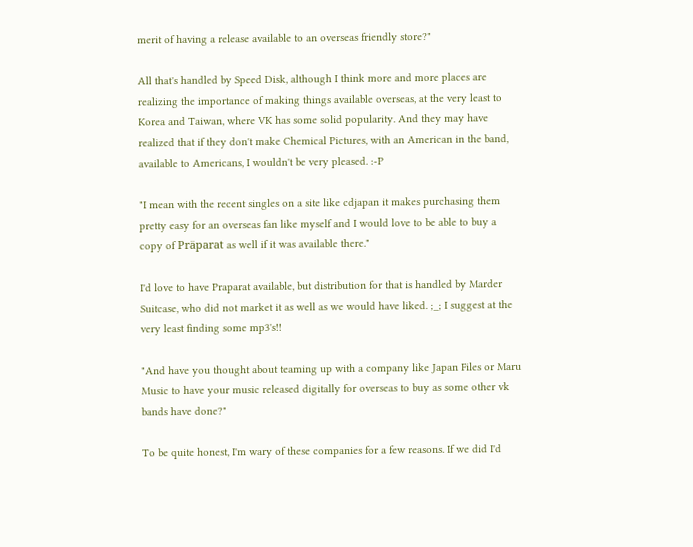merit of having a release available to an overseas friendly store?"

All that's handled by Speed Disk, although I think more and more places are realizing the importance of making things available overseas, at the very least to Korea and Taiwan, where VK has some solid popularity. And they may have realized that if they don't make Chemical Pictures, with an American in the band, available to Americans, I wouldn't be very pleased. :-P

"I mean with the recent singles on a site like cdjapan it makes purchasing them pretty easy for an overseas fan like myself and I would love to be able to buy a copy of Präparat as well if it was available there."

I'd love to have Praparat available, but distribution for that is handled by Marder Suitcase, who did not market it as well as we would have liked. ;_; I suggest at the very least finding some mp3's!!

"And have you thought about teaming up with a company like Japan Files or Maru Music to have your music released digitally for overseas to buy as some other vk bands have done?"

To be quite honest, I'm wary of these companies for a few reasons. If we did I'd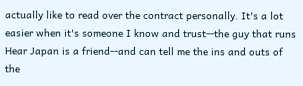actually like to read over the contract personally. It's a lot easier when it's someone I know and trust--the guy that runs Hear Japan is a friend--and can tell me the ins and outs of the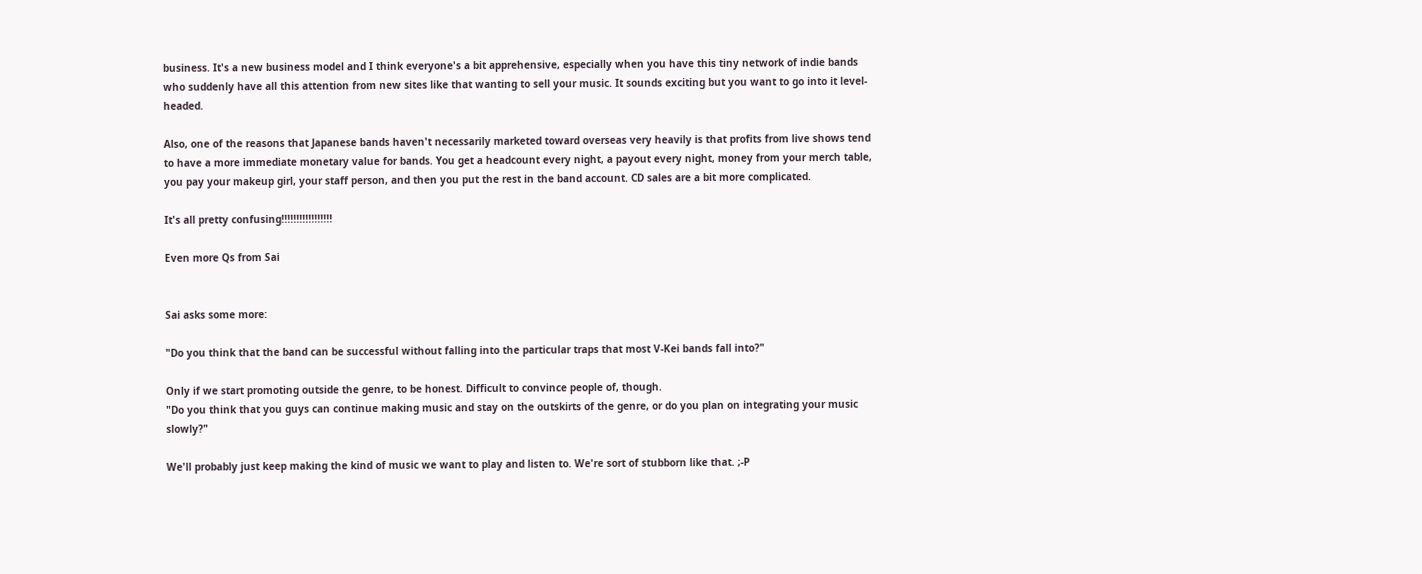business. It's a new business model and I think everyone's a bit apprehensive, especially when you have this tiny network of indie bands who suddenly have all this attention from new sites like that wanting to sell your music. It sounds exciting but you want to go into it level-headed.

Also, one of the reasons that Japanese bands haven't necessarily marketed toward overseas very heavily is that profits from live shows tend to have a more immediate monetary value for bands. You get a headcount every night, a payout every night, money from your merch table, you pay your makeup girl, your staff person, and then you put the rest in the band account. CD sales are a bit more complicated.

It's all pretty confusing!!!!!!!!!!!!!!!!!

Even more Qs from Sai


Sai asks some more:

"Do you think that the band can be successful without falling into the particular traps that most V-Kei bands fall into?"

Only if we start promoting outside the genre, to be honest. Difficult to convince people of, though.
"Do you think that you guys can continue making music and stay on the outskirts of the genre, or do you plan on integrating your music slowly?"

We'll probably just keep making the kind of music we want to play and listen to. We're sort of stubborn like that. ;-P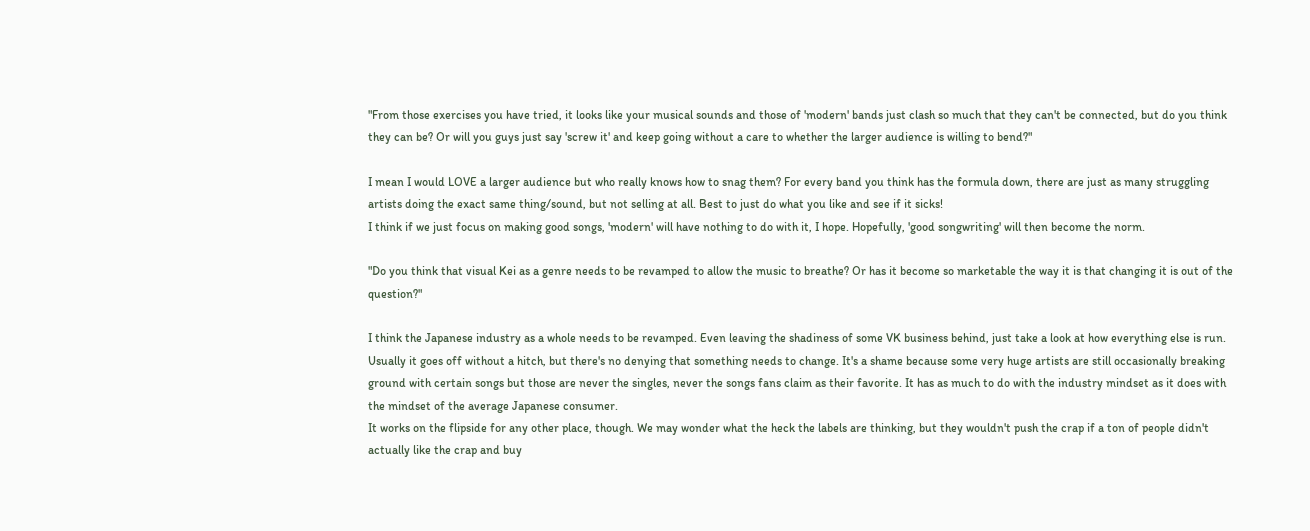"From those exercises you have tried, it looks like your musical sounds and those of 'modern' bands just clash so much that they can't be connected, but do you think they can be? Or will you guys just say 'screw it' and keep going without a care to whether the larger audience is willing to bend?"

I mean I would LOVE a larger audience but who really knows how to snag them? For every band you think has the formula down, there are just as many struggling artists doing the exact same thing/sound, but not selling at all. Best to just do what you like and see if it sicks!
I think if we just focus on making good songs, 'modern' will have nothing to do with it, I hope. Hopefully, 'good songwriting' will then become the norm.

"Do you think that visual Kei as a genre needs to be revamped to allow the music to breathe? Or has it become so marketable the way it is that changing it is out of the question?"

I think the Japanese industry as a whole needs to be revamped. Even leaving the shadiness of some VK business behind, just take a look at how everything else is run. Usually it goes off without a hitch, but there's no denying that something needs to change. It's a shame because some very huge artists are still occasionally breaking ground with certain songs but those are never the singles, never the songs fans claim as their favorite. It has as much to do with the industry mindset as it does with the mindset of the average Japanese consumer.
It works on the flipside for any other place, though. We may wonder what the heck the labels are thinking, but they wouldn't push the crap if a ton of people didn't actually like the crap and buy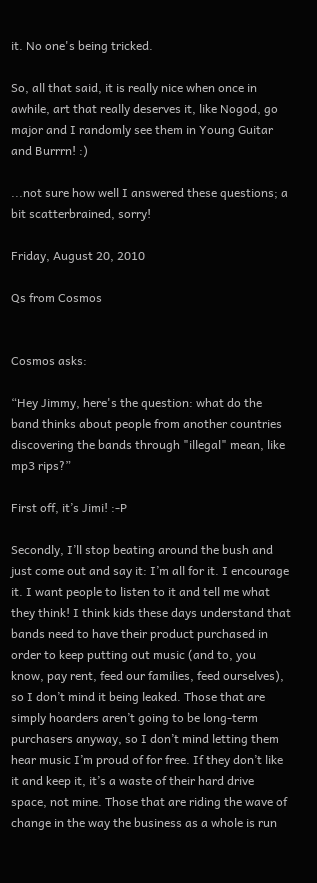it. No one's being tricked.

So, all that said, it is really nice when once in awhile, art that really deserves it, like Nogod, go major and I randomly see them in Young Guitar and Burrrn! :)

...not sure how well I answered these questions; a bit scatterbrained, sorry!

Friday, August 20, 2010

Qs from Cosmos


Cosmos asks:

“Hey Jimmy, here's the question: what do the band thinks about people from another countries discovering the bands through "illegal" mean, like mp3 rips?”

First off, it’s Jimi! :-P

Secondly, I’ll stop beating around the bush and just come out and say it: I’m all for it. I encourage it. I want people to listen to it and tell me what they think! I think kids these days understand that bands need to have their product purchased in order to keep putting out music (and to, you know, pay rent, feed our families, feed ourselves), so I don’t mind it being leaked. Those that are simply hoarders aren’t going to be long-term purchasers anyway, so I don’t mind letting them hear music I’m proud of for free. If they don’t like it and keep it, it’s a waste of their hard drive space, not mine. Those that are riding the wave of change in the way the business as a whole is run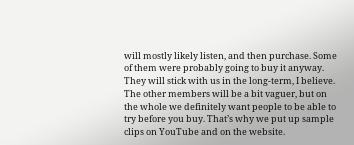will mostly likely listen, and then purchase. Some of them were probably going to buy it anyway. They will stick with us in the long-term, I believe.
The other members will be a bit vaguer, but on the whole we definitely want people to be able to try before you buy. That’s why we put up sample clips on YouTube and on the website.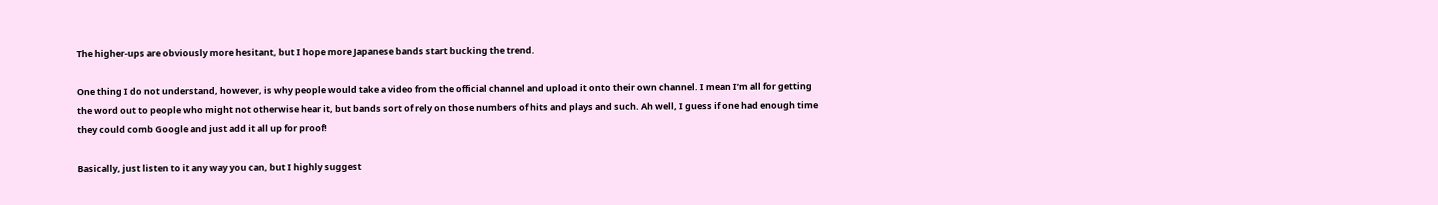The higher-ups are obviously more hesitant, but I hope more Japanese bands start bucking the trend.

One thing I do not understand, however, is why people would take a video from the official channel and upload it onto their own channel. I mean I’m all for getting the word out to people who might not otherwise hear it, but bands sort of rely on those numbers of hits and plays and such. Ah well, I guess if one had enough time they could comb Google and just add it all up for proof!

Basically, just listen to it any way you can, but I highly suggest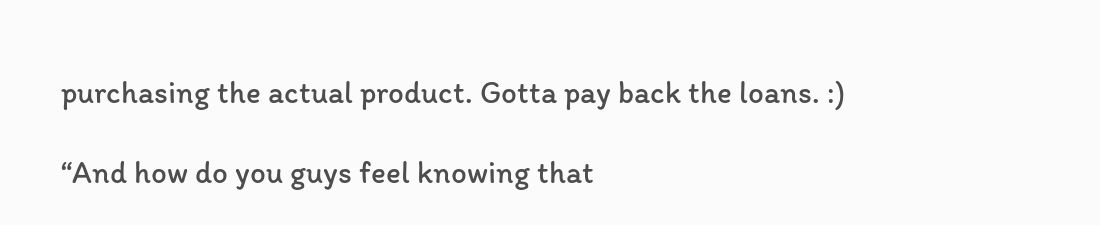purchasing the actual product. Gotta pay back the loans. :)

“And how do you guys feel knowing that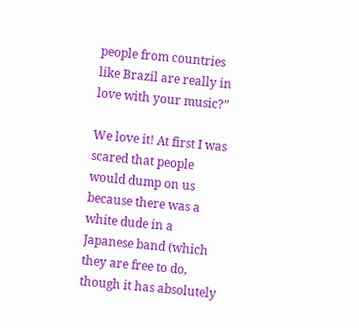people from countries like Brazil are really in love with your music?”

We love it! At first I was scared that people would dump on us because there was a white dude in a Japanese band (which they are free to do, though it has absolutely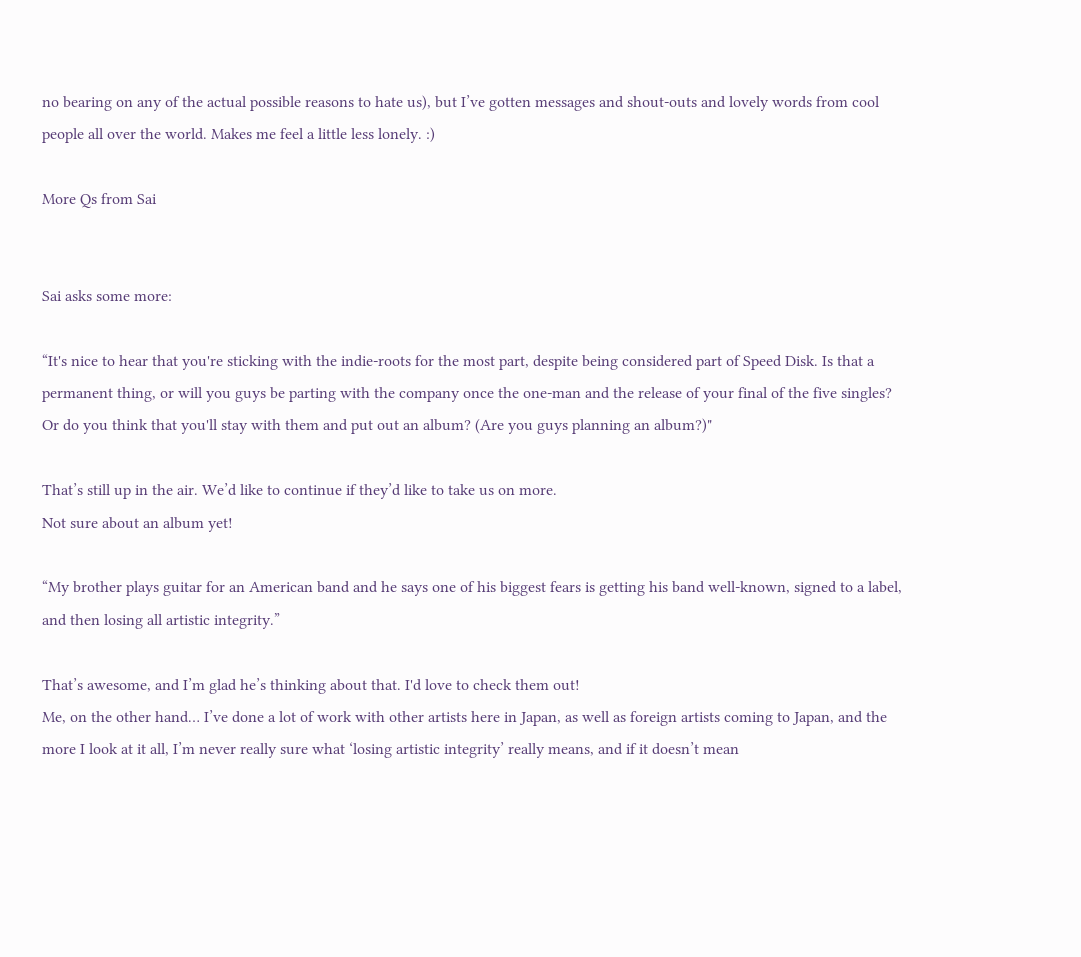no bearing on any of the actual possible reasons to hate us), but I’ve gotten messages and shout-outs and lovely words from cool people all over the world. Makes me feel a little less lonely. :)

More Qs from Sai


Sai asks some more:

“It's nice to hear that you're sticking with the indie-roots for the most part, despite being considered part of Speed Disk. Is that a permanent thing, or will you guys be parting with the company once the one-man and the release of your final of the five singles? Or do you think that you'll stay with them and put out an album? (Are you guys planning an album?)"

That’s still up in the air. We’d like to continue if they’d like to take us on more.
Not sure about an album yet!

“My brother plays guitar for an American band and he says one of his biggest fears is getting his band well-known, signed to a label, and then losing all artistic integrity.”

That’s awesome, and I’m glad he’s thinking about that. I'd love to check them out!
Me, on the other hand… I’ve done a lot of work with other artists here in Japan, as well as foreign artists coming to Japan, and the more I look at it all, I’m never really sure what ‘losing artistic integrity’ really means, and if it doesn’t mean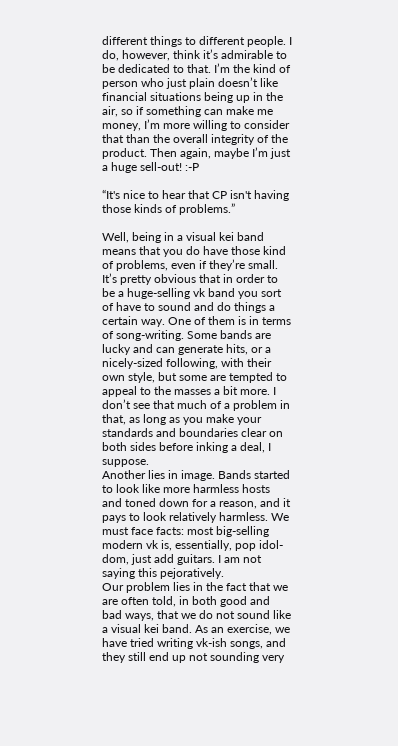different things to different people. I do, however, think it’s admirable to be dedicated to that. I’m the kind of person who just plain doesn’t like financial situations being up in the air, so if something can make me money, I’m more willing to consider that than the overall integrity of the product. Then again, maybe I’m just a huge sell-out! :-P

“It's nice to hear that CP isn't having those kinds of problems.”

Well, being in a visual kei band means that you do have those kind of problems, even if they’re small. It’s pretty obvious that in order to be a huge-selling vk band you sort of have to sound and do things a certain way. One of them is in terms of song-writing. Some bands are lucky and can generate hits, or a nicely-sized following, with their own style, but some are tempted to appeal to the masses a bit more. I don’t see that much of a problem in that, as long as you make your standards and boundaries clear on both sides before inking a deal, I suppose.
Another lies in image. Bands started to look like more harmless hosts and toned down for a reason, and it pays to look relatively harmless. We must face facts: most big-selling modern vk is, essentially, pop idol-dom, just add guitars. I am not saying this pejoratively.
Our problem lies in the fact that we are often told, in both good and bad ways, that we do not sound like a visual kei band. As an exercise, we have tried writing vk-ish songs, and they still end up not sounding very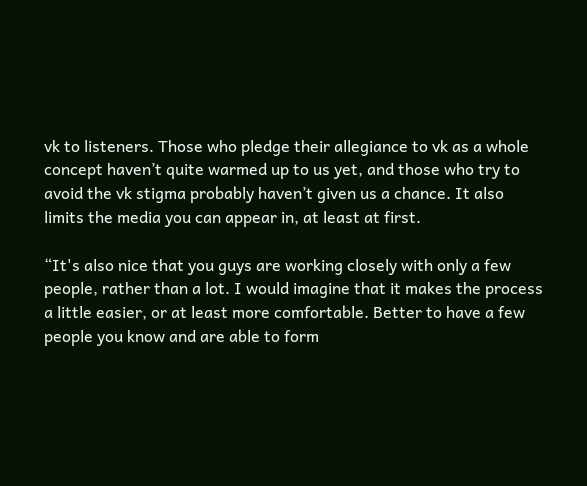vk to listeners. Those who pledge their allegiance to vk as a whole concept haven’t quite warmed up to us yet, and those who try to avoid the vk stigma probably haven’t given us a chance. It also limits the media you can appear in, at least at first.

“It's also nice that you guys are working closely with only a few people, rather than a lot. I would imagine that it makes the process a little easier, or at least more comfortable. Better to have a few people you know and are able to form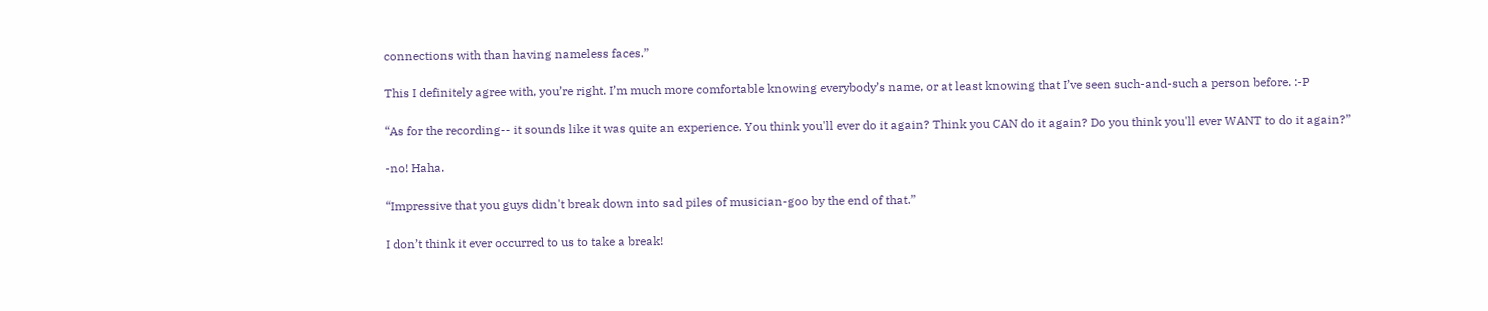connections with than having nameless faces.”

This I definitely agree with, you’re right. I’m much more comfortable knowing everybody’s name, or at least knowing that I’ve seen such-and-such a person before. :-P

“As for the recording-- it sounds like it was quite an experience. You think you'll ever do it again? Think you CAN do it again? Do you think you'll ever WANT to do it again?”

-no! Haha.

“Impressive that you guys didn't break down into sad piles of musician-goo by the end of that.”

I don’t think it ever occurred to us to take a break!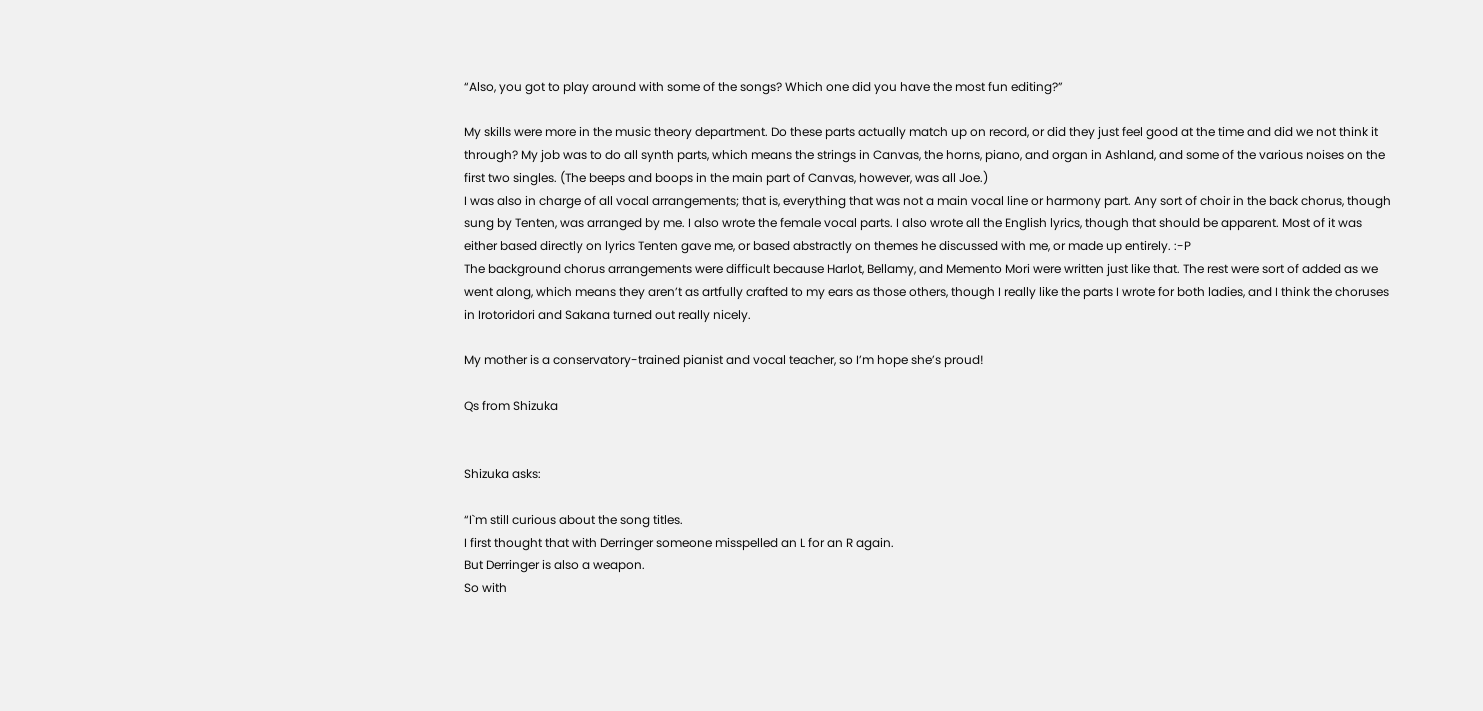“Also, you got to play around with some of the songs? Which one did you have the most fun editing?”

My skills were more in the music theory department. Do these parts actually match up on record, or did they just feel good at the time and did we not think it through? My job was to do all synth parts, which means the strings in Canvas, the horns, piano, and organ in Ashland, and some of the various noises on the first two singles. (The beeps and boops in the main part of Canvas, however, was all Joe.)
I was also in charge of all vocal arrangements; that is, everything that was not a main vocal line or harmony part. Any sort of choir in the back chorus, though sung by Tenten, was arranged by me. I also wrote the female vocal parts. I also wrote all the English lyrics, though that should be apparent. Most of it was either based directly on lyrics Tenten gave me, or based abstractly on themes he discussed with me, or made up entirely. :-P
The background chorus arrangements were difficult because Harlot, Bellamy, and Memento Mori were written just like that. The rest were sort of added as we went along, which means they aren’t as artfully crafted to my ears as those others, though I really like the parts I wrote for both ladies, and I think the choruses in Irotoridori and Sakana turned out really nicely.

My mother is a conservatory-trained pianist and vocal teacher, so I’m hope she’s proud!

Qs from Shizuka


Shizuka asks:

“I`m still curious about the song titles.
I first thought that with Derringer someone misspelled an L for an R again.
But Derringer is also a weapon.
So with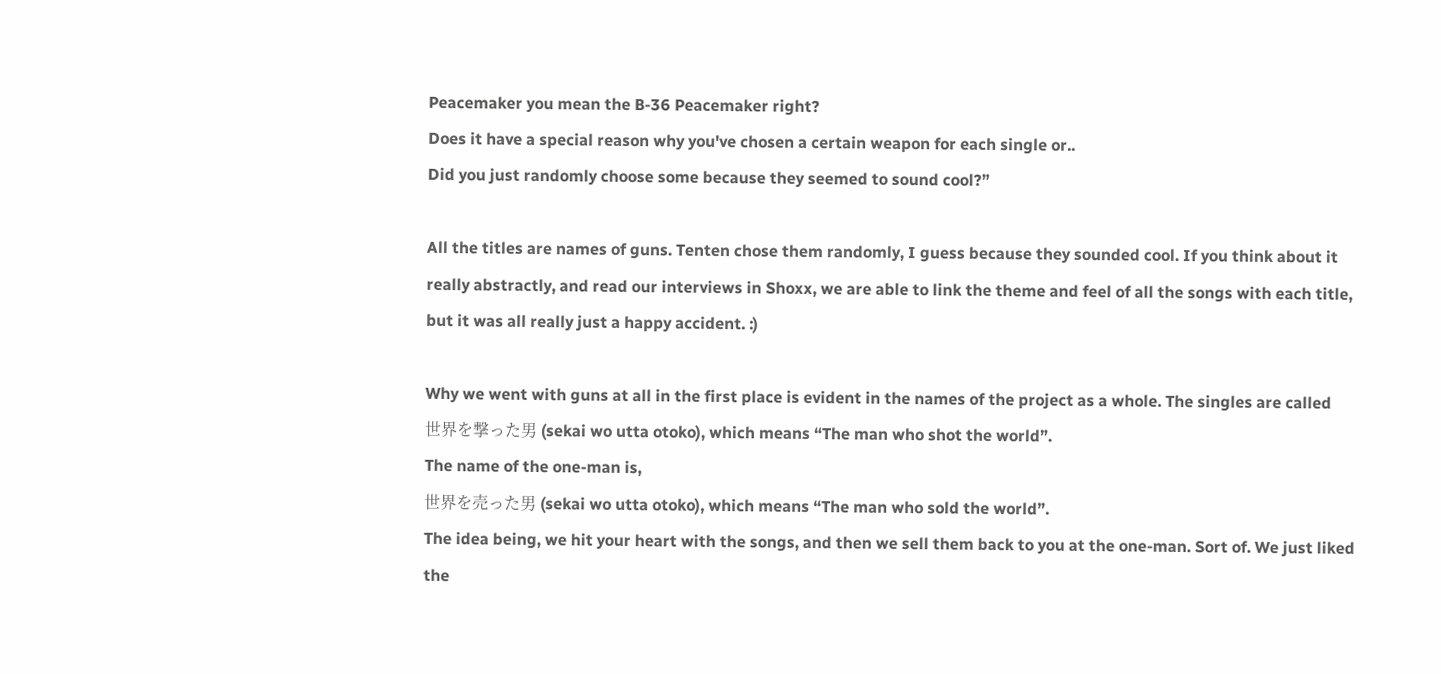Peacemaker you mean the B-36 Peacemaker right?
Does it have a special reason why you've chosen a certain weapon for each single or..
Did you just randomly choose some because they seemed to sound cool?”

All the titles are names of guns. Tenten chose them randomly, I guess because they sounded cool. If you think about it really abstractly, and read our interviews in Shoxx, we are able to link the theme and feel of all the songs with each title, but it was all really just a happy accident. :)

Why we went with guns at all in the first place is evident in the names of the project as a whole. The singles are called
世界を撃った男 (sekai wo utta otoko), which means “The man who shot the world”.
The name of the one-man is,
世界を売った男 (sekai wo utta otoko), which means “The man who sold the world”.
The idea being, we hit your heart with the songs, and then we sell them back to you at the one-man. Sort of. We just liked the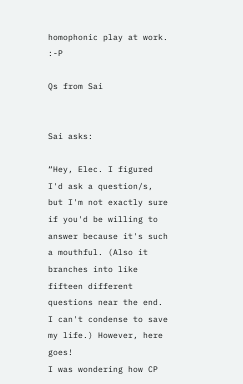homophonic play at work. :-P

Qs from Sai


Sai asks:

“Hey, Elec. I figured I'd ask a question/s, but I'm not exactly sure if you'd be willing to answer because it's such a mouthful. (Also it branches into like fifteen different questions near the end. I can't condense to save my life.) However, here goes!
I was wondering how CP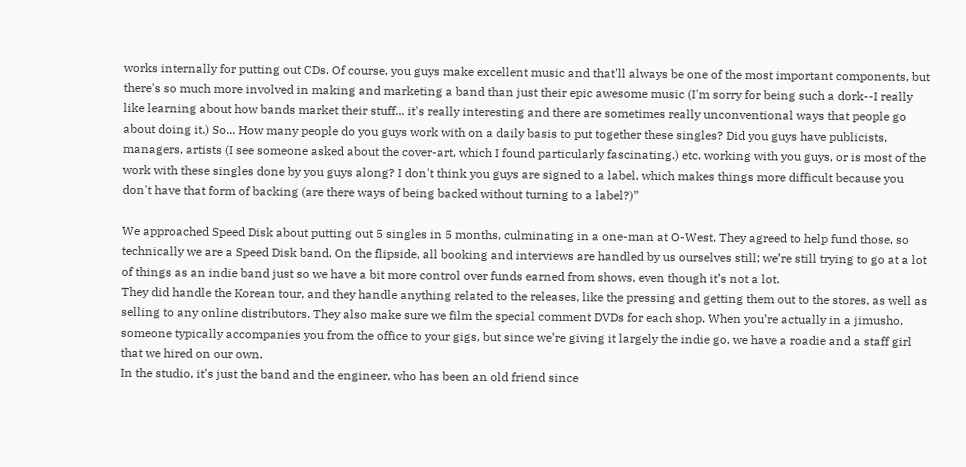works internally for putting out CDs. Of course, you guys make excellent music and that'll always be one of the most important components, but there's so much more involved in making and marketing a band than just their epic awesome music (I'm sorry for being such a dork--I really like learning about how bands market their stuff... it's really interesting and there are sometimes really unconventional ways that people go about doing it.) So... How many people do you guys work with on a daily basis to put together these singles? Did you guys have publicists, managers, artists (I see someone asked about the cover-art, which I found particularly fascinating.) etc. working with you guys, or is most of the work with these singles done by you guys along? I don't think you guys are signed to a label, which makes things more difficult because you don't have that form of backing (are there ways of being backed without turning to a label?)”

We approached Speed Disk about putting out 5 singles in 5 months, culminating in a one-man at O-West. They agreed to help fund those, so technically we are a Speed Disk band. On the flipside, all booking and interviews are handled by us ourselves still; we’re still trying to go at a lot of things as an indie band just so we have a bit more control over funds earned from shows, even though it’s not a lot.
They did handle the Korean tour, and they handle anything related to the releases, like the pressing and getting them out to the stores, as well as selling to any online distributors. They also make sure we film the special comment DVDs for each shop. When you’re actually in a jimusho, someone typically accompanies you from the office to your gigs, but since we’re giving it largely the indie go, we have a roadie and a staff girl that we hired on our own.
In the studio, it’s just the band and the engineer, who has been an old friend since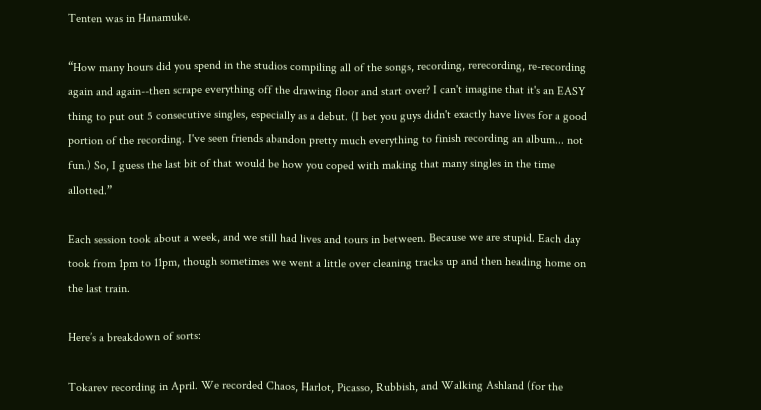Tenten was in Hanamuke.

“How many hours did you spend in the studios compiling all of the songs, recording, rerecording, re-recording again and again--then scrape everything off the drawing floor and start over? I can't imagine that it's an EASY thing to put out 5 consecutive singles, especially as a debut. (I bet you guys didn't exactly have lives for a good portion of the recording. I've seen friends abandon pretty much everything to finish recording an album... not fun.) So, I guess the last bit of that would be how you coped with making that many singles in the time allotted.”

Each session took about a week, and we still had lives and tours in between. Because we are stupid. Each day took from 1pm to 11pm, though sometimes we went a little over cleaning tracks up and then heading home on the last train.

Here’s a breakdown of sorts:

Tokarev recording in April. We recorded Chaos, Harlot, Picasso, Rubbish, and Walking Ashland (for the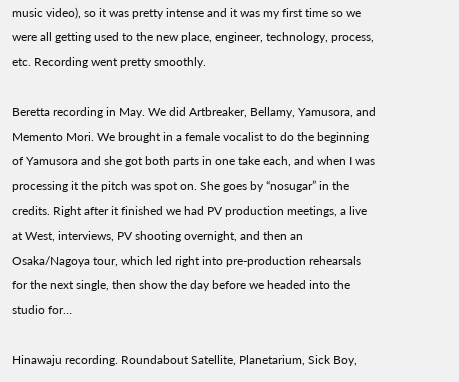music video), so it was pretty intense and it was my first time so we were all getting used to the new place, engineer, technology, process, etc. Recording went pretty smoothly.

Beretta recording in May. We did Artbreaker, Bellamy, Yamusora, and Memento Mori. We brought in a female vocalist to do the beginning of Yamusora and she got both parts in one take each, and when I was processing it the pitch was spot on. She goes by “nosugar” in the credits. Right after it finished we had PV production meetings, a live at West, interviews, PV shooting overnight, and then an Osaka/Nagoya tour, which led right into pre-production rehearsals for the next single, then show the day before we headed into the studio for…

Hinawaju recording. Roundabout Satellite, Planetarium, Sick Boy,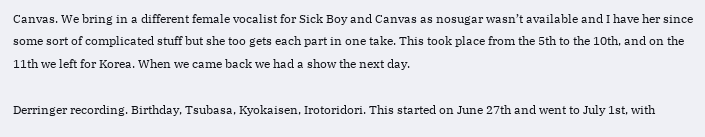Canvas. We bring in a different female vocalist for Sick Boy and Canvas as nosugar wasn’t available and I have her since some sort of complicated stuff but she too gets each part in one take. This took place from the 5th to the 10th, and on the 11th we left for Korea. When we came back we had a show the next day.

Derringer recording. Birthday, Tsubasa, Kyokaisen, Irotoridori. This started on June 27th and went to July 1st, with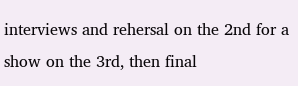interviews and rehersal on the 2nd for a show on the 3rd, then final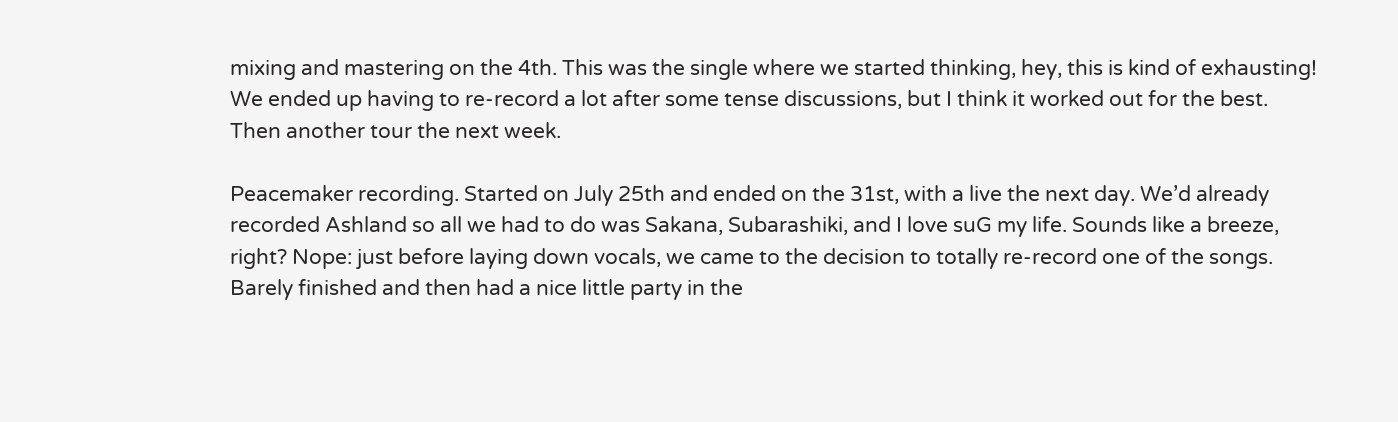mixing and mastering on the 4th. This was the single where we started thinking, hey, this is kind of exhausting! We ended up having to re-record a lot after some tense discussions, but I think it worked out for the best. Then another tour the next week.

Peacemaker recording. Started on July 25th and ended on the 31st, with a live the next day. We’d already recorded Ashland so all we had to do was Sakana, Subarashiki, and I love suG my life. Sounds like a breeze, right? Nope: just before laying down vocals, we came to the decision to totally re-record one of the songs. Barely finished and then had a nice little party in the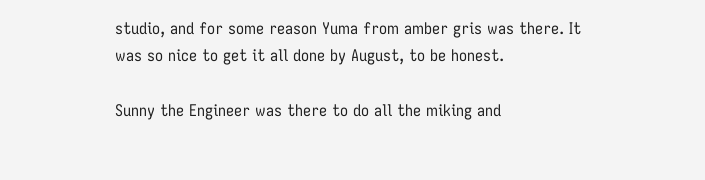studio, and for some reason Yuma from amber gris was there. It was so nice to get it all done by August, to be honest.

Sunny the Engineer was there to do all the miking and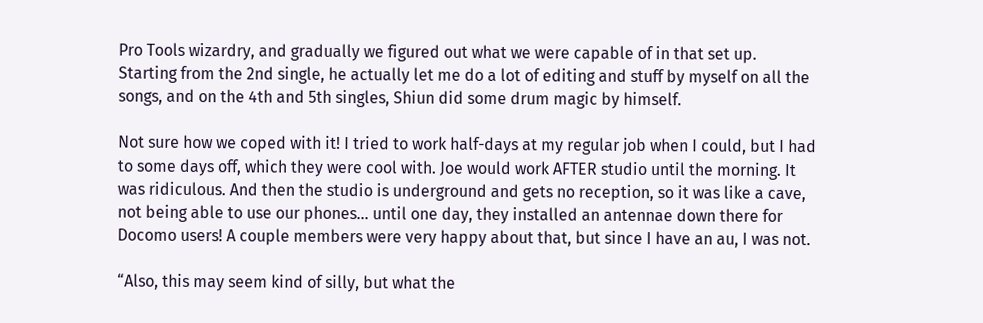Pro Tools wizardry, and gradually we figured out what we were capable of in that set up. Starting from the 2nd single, he actually let me do a lot of editing and stuff by myself on all the songs, and on the 4th and 5th singles, Shiun did some drum magic by himself.

Not sure how we coped with it! I tried to work half-days at my regular job when I could, but I had to some days off, which they were cool with. Joe would work AFTER studio until the morning. It was ridiculous. And then the studio is underground and gets no reception, so it was like a cave, not being able to use our phones… until one day, they installed an antennae down there for Docomo users! A couple members were very happy about that, but since I have an au, I was not.

“Also, this may seem kind of silly, but what the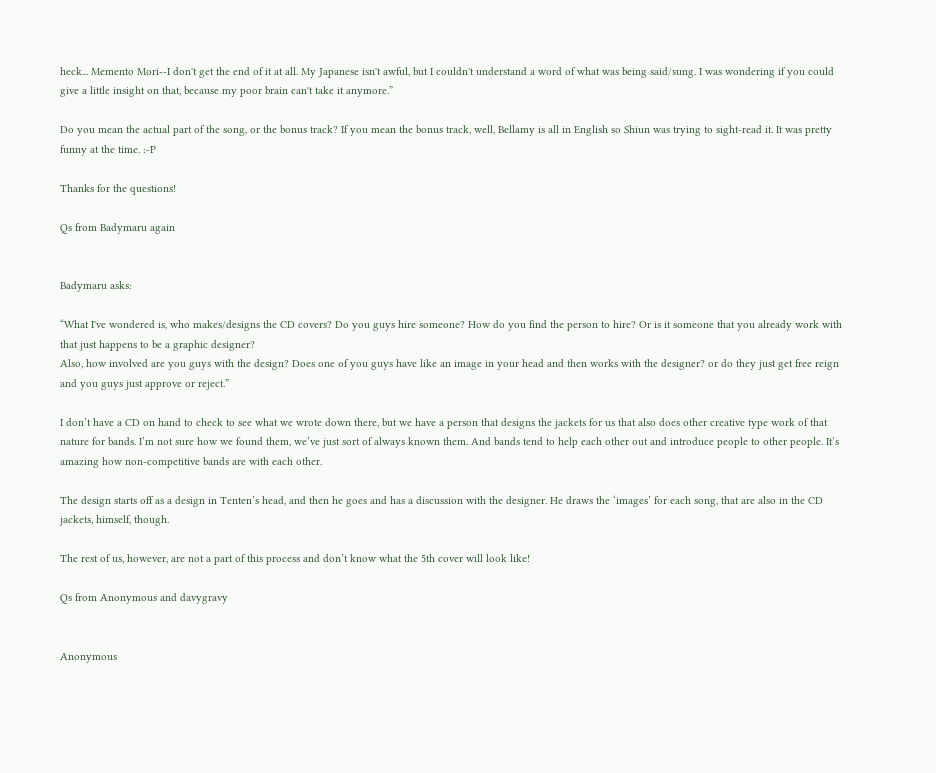heck... Memento Mori--I don't get the end of it at all. My Japanese isn't awful, but I couldn't understand a word of what was being said/sung. I was wondering if you could give a little insight on that, because my poor brain can't take it anymore.”

Do you mean the actual part of the song, or the bonus track? If you mean the bonus track, well, Bellamy is all in English so Shiun was trying to sight-read it. It was pretty funny at the time. :-P

Thanks for the questions!

Qs from Badymaru again


Badymaru asks:

“What I've wondered is, who makes/designs the CD covers? Do you guys hire someone? How do you find the person to hire? Or is it someone that you already work with that just happens to be a graphic designer?
Also, how involved are you guys with the design? Does one of you guys have like an image in your head and then works with the designer? or do they just get free reign and you guys just approve or reject.”

I don’t have a CD on hand to check to see what we wrote down there, but we have a person that designs the jackets for us that also does other creative type work of that nature for bands. I’m not sure how we found them, we’ve just sort of always known them. And bands tend to help each other out and introduce people to other people. It’s amazing how non-competitive bands are with each other.

The design starts off as a design in Tenten’s head, and then he goes and has a discussion with the designer. He draws the ‘images’ for each song, that are also in the CD jackets, himself, though.

The rest of us, however, are not a part of this process and don’t know what the 5th cover will look like!

Qs from Anonymous and davygravy


Anonymous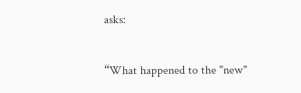asks:

“What happened to the "new"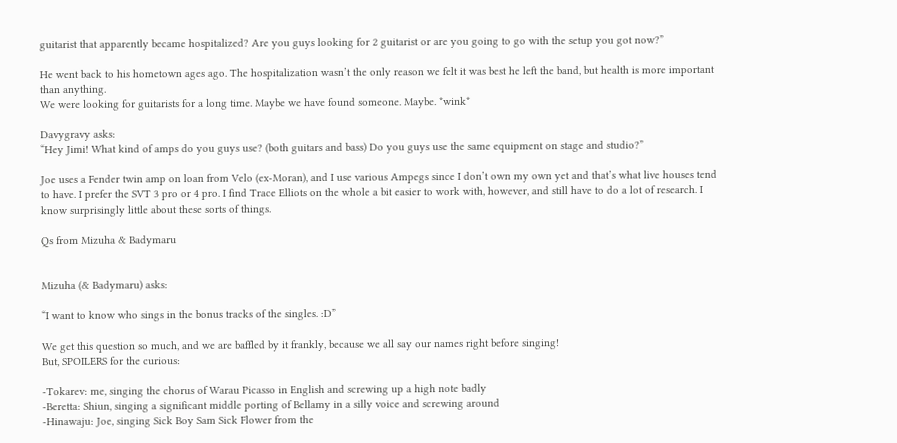guitarist that apparently became hospitalized? Are you guys looking for 2 guitarist or are you going to go with the setup you got now?”

He went back to his hometown ages ago. The hospitalization wasn’t the only reason we felt it was best he left the band, but health is more important than anything.
We were looking for guitarists for a long time. Maybe we have found someone. Maybe. *wink*

Davygravy asks:
“Hey Jimi! What kind of amps do you guys use? (both guitars and bass) Do you guys use the same equipment on stage and studio?”

Joe uses a Fender twin amp on loan from Velo (ex-Moran), and I use various Ampegs since I don’t own my own yet and that’s what live houses tend to have. I prefer the SVT 3 pro or 4 pro. I find Trace Elliots on the whole a bit easier to work with, however, and still have to do a lot of research. I know surprisingly little about these sorts of things.

Qs from Mizuha & Badymaru


Mizuha (& Badymaru) asks:

“I want to know who sings in the bonus tracks of the singles. :D”

We get this question so much, and we are baffled by it frankly, because we all say our names right before singing!
But, SPOILERS for the curious:

-Tokarev: me, singing the chorus of Warau Picasso in English and screwing up a high note badly
-Beretta: Shiun, singing a significant middle porting of Bellamy in a silly voice and screwing around
-Hinawaju: Joe, singing Sick Boy Sam Sick Flower from the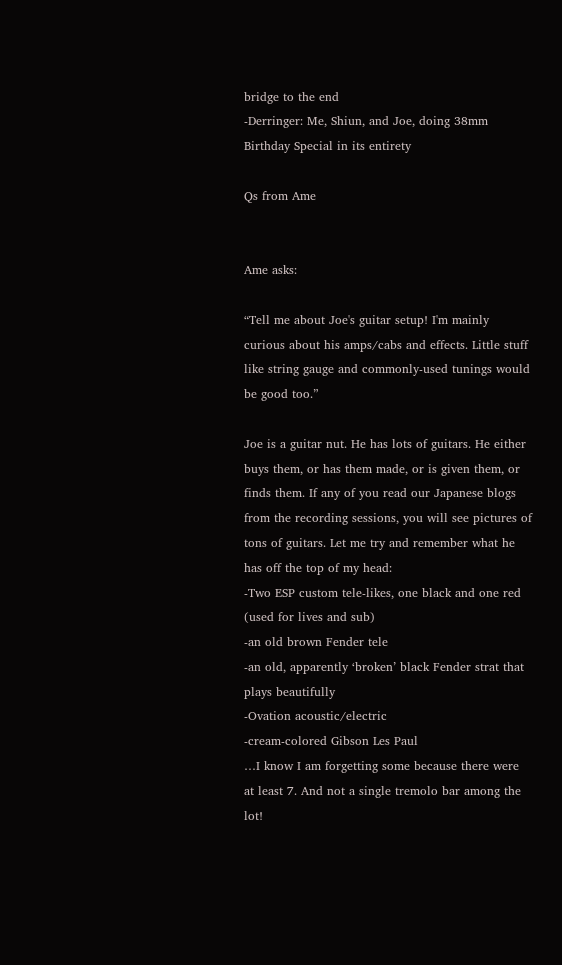bridge to the end
-Derringer: Me, Shiun, and Joe, doing 38mm Birthday Special in its entirety

Qs from Ame


Ame asks:

“Tell me about Joe's guitar setup! I'm mainly curious about his amps/cabs and effects. Little stuff like string gauge and commonly-used tunings would be good too.”

Joe is a guitar nut. He has lots of guitars. He either buys them, or has them made, or is given them, or finds them. If any of you read our Japanese blogs from the recording sessions, you will see pictures of tons of guitars. Let me try and remember what he has off the top of my head:
-Two ESP custom tele-likes, one black and one red (used for lives and sub)
-an old brown Fender tele
-an old, apparently ‘broken’ black Fender strat that plays beautifully
-Ovation acoustic/electric
-cream-colored Gibson Les Paul
…I know I am forgetting some because there were at least 7. And not a single tremolo bar among the lot!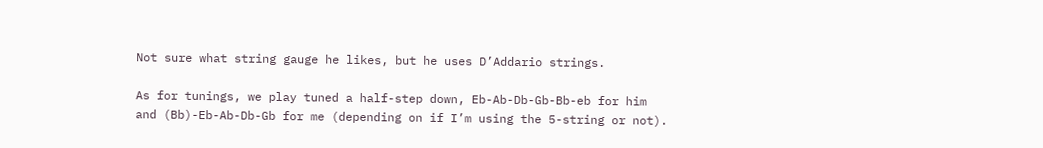Not sure what string gauge he likes, but he uses D’Addario strings.

As for tunings, we play tuned a half-step down, Eb-Ab-Db-Gb-Bb-eb for him and (Bb)-Eb-Ab-Db-Gb for me (depending on if I’m using the 5-string or not).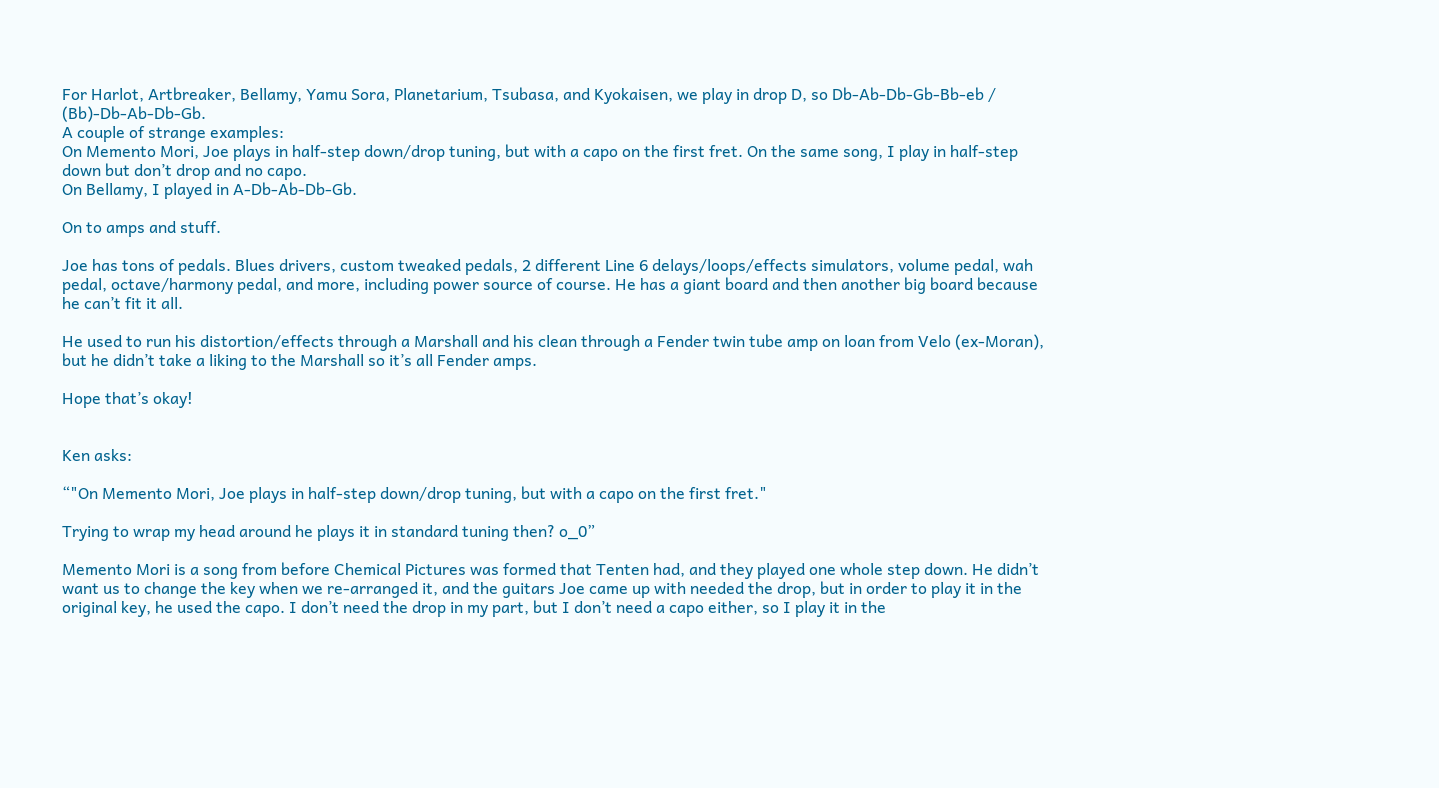For Harlot, Artbreaker, Bellamy, Yamu Sora, Planetarium, Tsubasa, and Kyokaisen, we play in drop D, so Db-Ab-Db-Gb-Bb-eb / (Bb)-Db-Ab-Db-Gb.
A couple of strange examples:
On Memento Mori, Joe plays in half-step down/drop tuning, but with a capo on the first fret. On the same song, I play in half-step down but don’t drop and no capo.
On Bellamy, I played in A-Db-Ab-Db-Gb.

On to amps and stuff.

Joe has tons of pedals. Blues drivers, custom tweaked pedals, 2 different Line 6 delays/loops/effects simulators, volume pedal, wah pedal, octave/harmony pedal, and more, including power source of course. He has a giant board and then another big board because he can’t fit it all.

He used to run his distortion/effects through a Marshall and his clean through a Fender twin tube amp on loan from Velo (ex-Moran), but he didn’t take a liking to the Marshall so it’s all Fender amps.

Hope that’s okay!


Ken asks:

“"On Memento Mori, Joe plays in half-step down/drop tuning, but with a capo on the first fret."

Trying to wrap my head around he plays it in standard tuning then? o_0”

Memento Mori is a song from before Chemical Pictures was formed that Tenten had, and they played one whole step down. He didn’t want us to change the key when we re-arranged it, and the guitars Joe came up with needed the drop, but in order to play it in the original key, he used the capo. I don’t need the drop in my part, but I don’t need a capo either, so I play it in the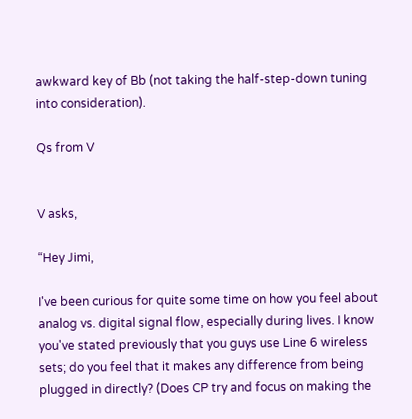awkward key of Bb (not taking the half-step-down tuning into consideration).

Qs from V


V asks,

“Hey Jimi,

I've been curious for quite some time on how you feel about analog vs. digital signal flow, especially during lives. I know you've stated previously that you guys use Line 6 wireless sets; do you feel that it makes any difference from being plugged in directly? (Does CP try and focus on making the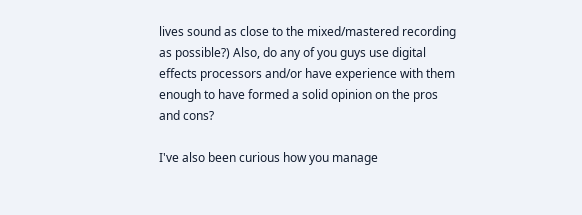lives sound as close to the mixed/mastered recording as possible?) Also, do any of you guys use digital effects processors and/or have experience with them enough to have formed a solid opinion on the pros and cons?

I've also been curious how you manage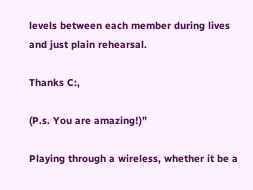levels between each member during lives and just plain rehearsal.

Thanks C:,

(P.s. You are amazing!)”

Playing through a wireless, whether it be a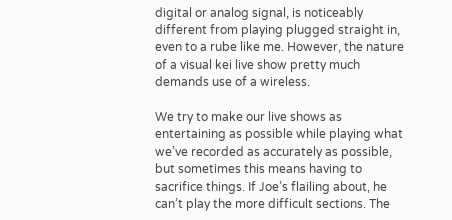digital or analog signal, is noticeably different from playing plugged straight in, even to a rube like me. However, the nature of a visual kei live show pretty much demands use of a wireless.

We try to make our live shows as entertaining as possible while playing what we’ve recorded as accurately as possible, but sometimes this means having to sacrifice things. If Joe’s flailing about, he can’t play the more difficult sections. The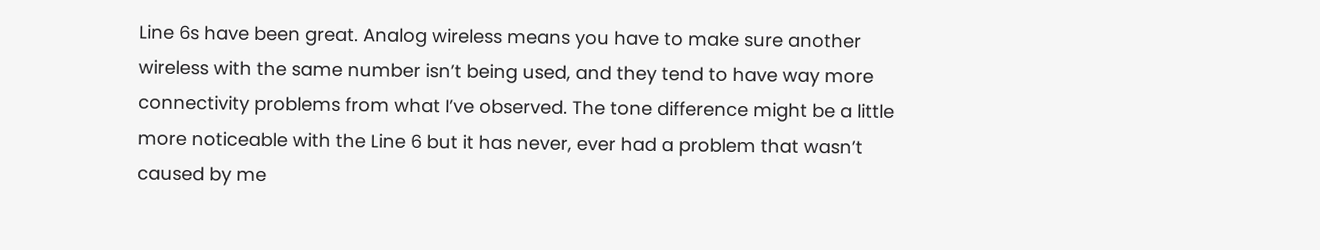Line 6s have been great. Analog wireless means you have to make sure another wireless with the same number isn’t being used, and they tend to have way more connectivity problems from what I’ve observed. The tone difference might be a little more noticeable with the Line 6 but it has never, ever had a problem that wasn’t caused by me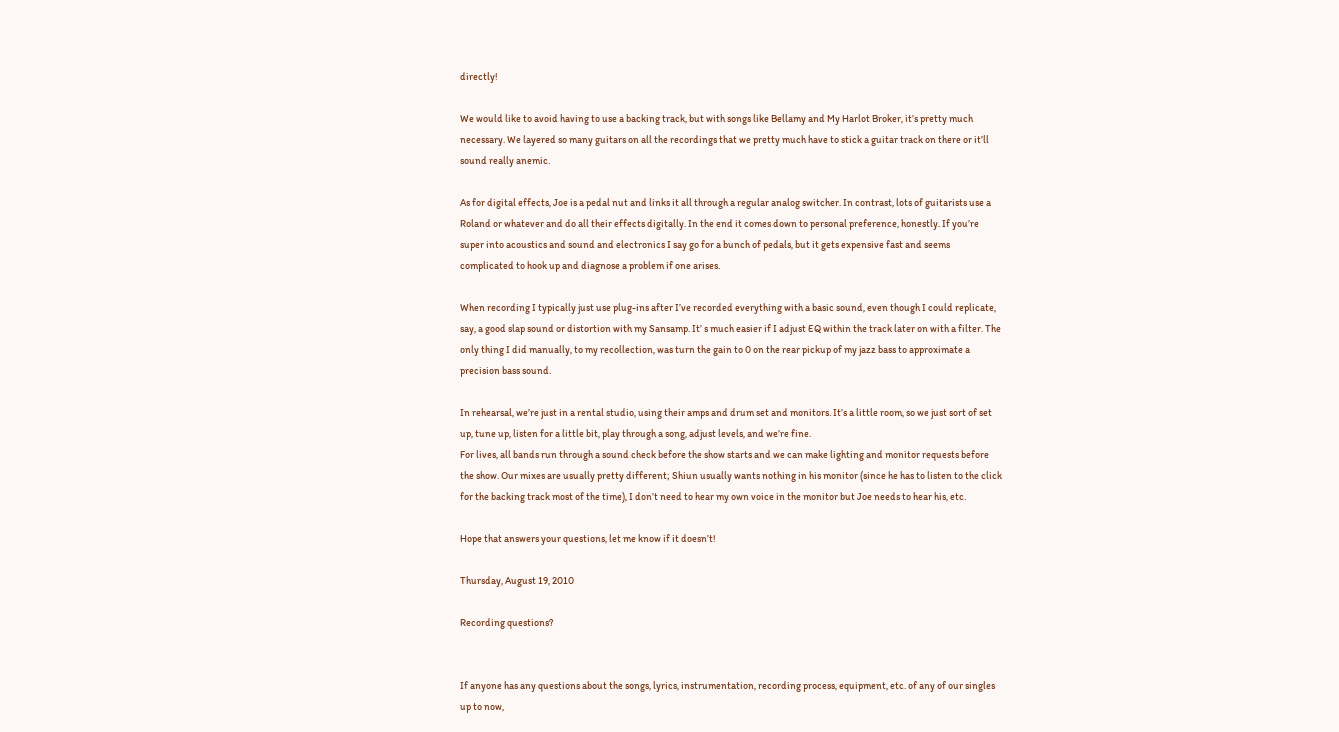directly!

We would like to avoid having to use a backing track, but with songs like Bellamy and My Harlot Broker, it’s pretty much necessary. We layered so many guitars on all the recordings that we pretty much have to stick a guitar track on there or it’ll sound really anemic.

As for digital effects, Joe is a pedal nut and links it all through a regular analog switcher. In contrast, lots of guitarists use a Roland or whatever and do all their effects digitally. In the end it comes down to personal preference, honestly. If you’re super into acoustics and sound and electronics I say go for a bunch of pedals, but it gets expensive fast and seems complicated to hook up and diagnose a problem if one arises.

When recording I typically just use plug-ins after I’ve recorded everything with a basic sound, even though I could replicate, say, a good slap sound or distortion with my Sansamp. It’ s much easier if I adjust EQ within the track later on with a filter. The only thing I did manually, to my recollection, was turn the gain to 0 on the rear pickup of my jazz bass to approximate a precision bass sound.

In rehearsal, we’re just in a rental studio, using their amps and drum set and monitors. It’s a little room, so we just sort of set up, tune up, listen for a little bit, play through a song, adjust levels, and we’re fine.
For lives, all bands run through a sound check before the show starts and we can make lighting and monitor requests before the show. Our mixes are usually pretty different; Shiun usually wants nothing in his monitor (since he has to listen to the click for the backing track most of the time), I don’t need to hear my own voice in the monitor but Joe needs to hear his, etc.

Hope that answers your questions, let me know if it doesn’t!

Thursday, August 19, 2010

Recording questions?


If anyone has any questions about the songs, lyrics, instrumentation, recording process, equipment, etc. of any of our singles up to now,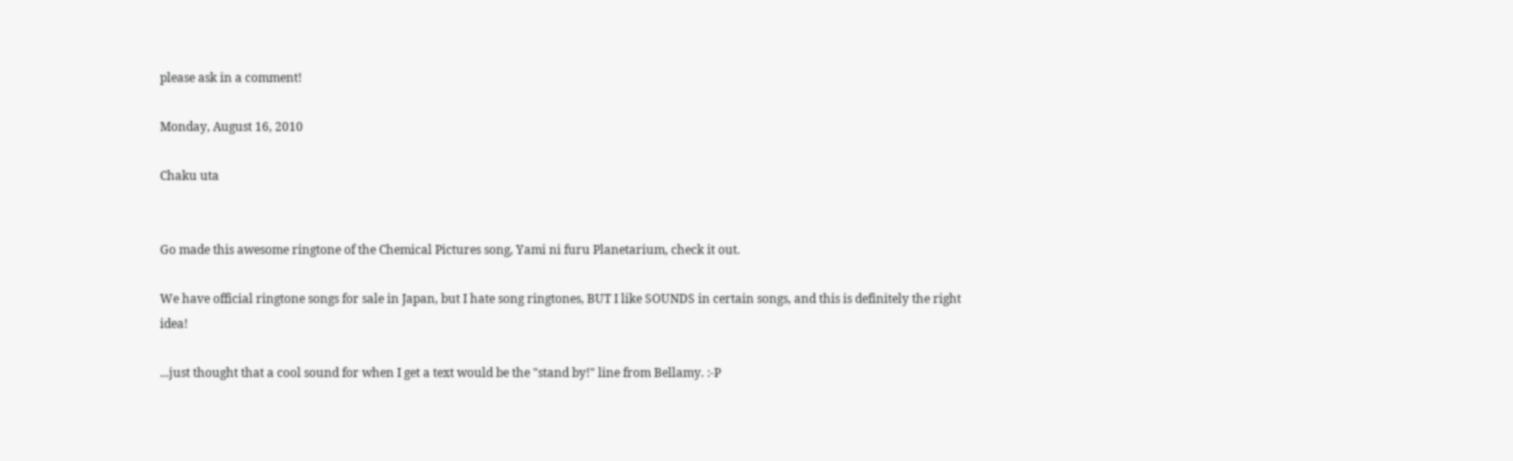please ask in a comment!

Monday, August 16, 2010

Chaku uta


Go made this awesome ringtone of the Chemical Pictures song, Yami ni furu Planetarium, check it out.

We have official ringtone songs for sale in Japan, but I hate song ringtones, BUT I like SOUNDS in certain songs, and this is definitely the right idea!

...just thought that a cool sound for when I get a text would be the "stand by!" line from Bellamy. :-P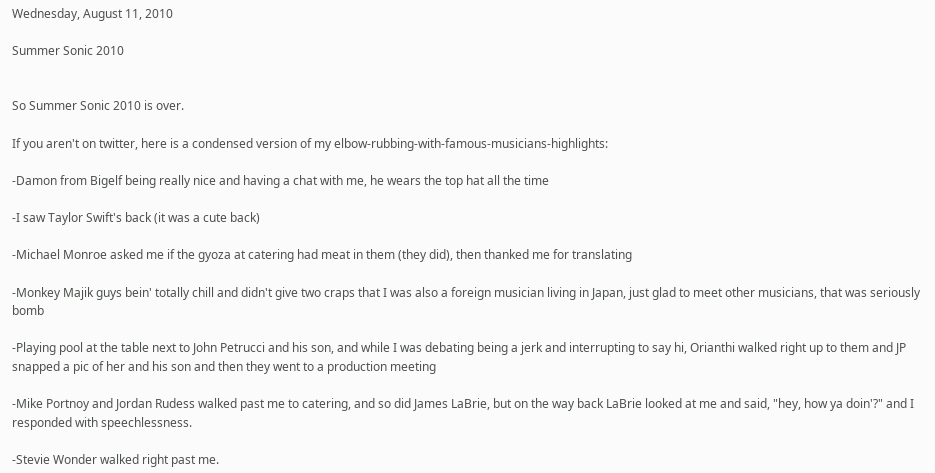Wednesday, August 11, 2010

Summer Sonic 2010


So Summer Sonic 2010 is over.

If you aren't on twitter, here is a condensed version of my elbow-rubbing-with-famous-musicians-highlights:

-Damon from Bigelf being really nice and having a chat with me, he wears the top hat all the time

-I saw Taylor Swift's back (it was a cute back)

-Michael Monroe asked me if the gyoza at catering had meat in them (they did), then thanked me for translating

-Monkey Majik guys bein' totally chill and didn't give two craps that I was also a foreign musician living in Japan, just glad to meet other musicians, that was seriously bomb

-Playing pool at the table next to John Petrucci and his son, and while I was debating being a jerk and interrupting to say hi, Orianthi walked right up to them and JP snapped a pic of her and his son and then they went to a production meeting

-Mike Portnoy and Jordan Rudess walked past me to catering, and so did James LaBrie, but on the way back LaBrie looked at me and said, "hey, how ya doin'?" and I responded with speechlessness.

-Stevie Wonder walked right past me.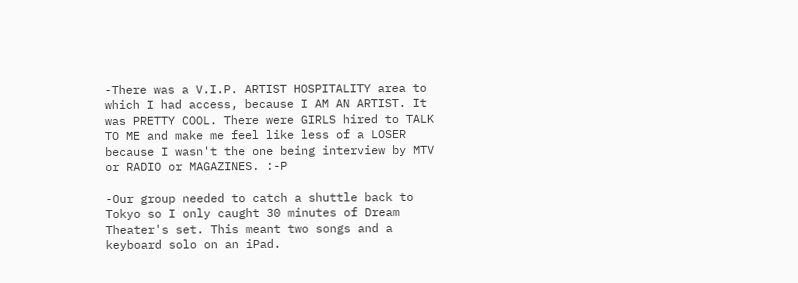-There was a V.I.P. ARTIST HOSPITALITY area to which I had access, because I AM AN ARTIST. It was PRETTY COOL. There were GIRLS hired to TALK TO ME and make me feel like less of a LOSER because I wasn't the one being interview by MTV or RADIO or MAGAZINES. :-P

-Our group needed to catch a shuttle back to Tokyo so I only caught 30 minutes of Dream Theater's set. This meant two songs and a keyboard solo on an iPad.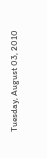Tuesday, August 03, 2010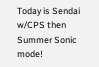Today is Sendai w/CPS then Summer Sonic mode!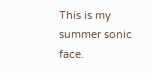This is my summer sonic face.